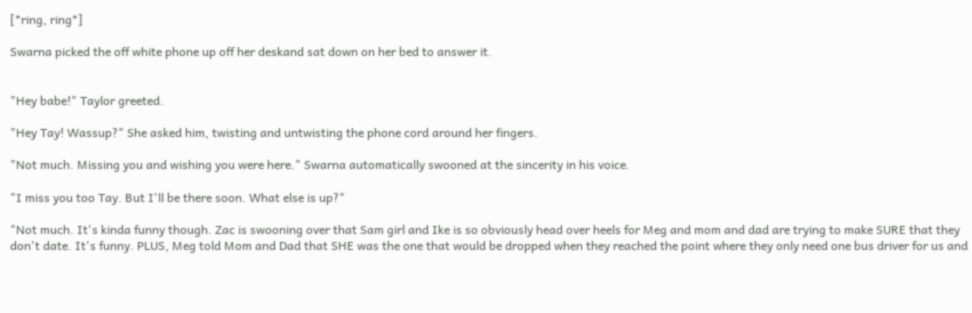[*ring, ring*]

Swarna picked the off white phone up off her deskand sat down on her bed to answer it.


"Hey babe!" Taylor greeted.

"Hey Tay! Wassup?" She asked him, twisting and untwisting the phone cord around her fingers.

"Not much. Missing you and wishing you were here." Swarna automatically swooned at the sincerity in his voice.

"I miss you too Tay. But I'll be there soon. What else is up?"

"Not much. It's kinda funny though. Zac is swooning over that Sam girl and Ike is so obviously head over heels for Meg and mom and dad are trying to make SURE that they don't date. It's funny. PLUS, Meg told Mom and Dad that SHE was the one that would be dropped when they reached the point where they only need one bus driver for us and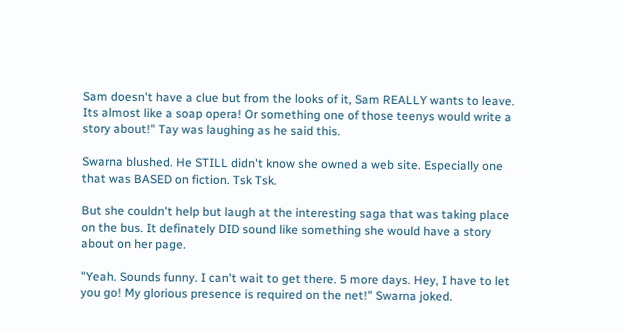Sam doesn't have a clue but from the looks of it, Sam REALLY wants to leave. Its almost like a soap opera! Or something one of those teenys would write a story about!" Tay was laughing as he said this.

Swarna blushed. He STILL didn't know she owned a web site. Especially one that was BASED on fiction. Tsk Tsk.

But she couldn't help but laugh at the interesting saga that was taking place on the bus. It definately DID sound like something she would have a story about on her page.

"Yeah. Sounds funny. I can't wait to get there. 5 more days. Hey, I have to let you go! My glorious presence is required on the net!" Swarna joked.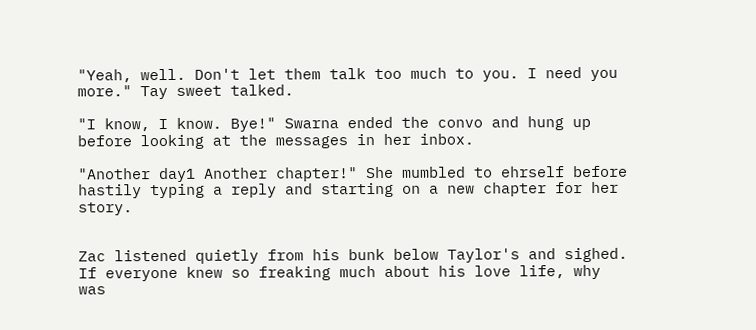"Yeah, well. Don't let them talk too much to you. I need you more." Tay sweet talked.

"I know, I know. Bye!" Swarna ended the convo and hung up before looking at the messages in her inbox.

"Another day1 Another chapter!" She mumbled to ehrself before hastily typing a reply and starting on a new chapter for her story.


Zac listened quietly from his bunk below Taylor's and sighed. If everyone knew so freaking much about his love life, why was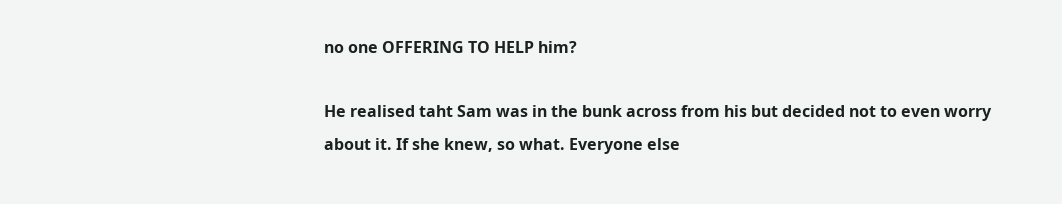no one OFFERING TO HELP him?

He realised taht Sam was in the bunk across from his but decided not to even worry about it. If she knew, so what. Everyone else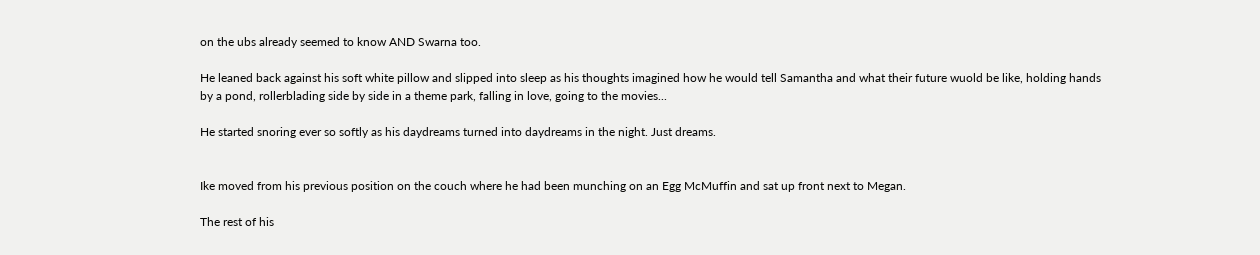on the ubs already seemed to know AND Swarna too.

He leaned back against his soft white pillow and slipped into sleep as his thoughts imagined how he would tell Samantha and what their future wuold be like, holding hands by a pond, rollerblading side by side in a theme park, falling in love, going to the movies...

He started snoring ever so softly as his daydreams turned into daydreams in the night. Just dreams.


Ike moved from his previous position on the couch where he had been munching on an Egg McMuffin and sat up front next to Megan.

The rest of his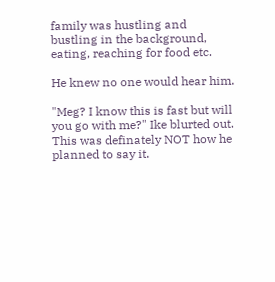family was hustling and bustling in the background, eating, reaching for food etc.

He knew no one would hear him.

"Meg? I know this is fast but will you go with me?" Ike blurted out. This was definately NOT how he planned to say it.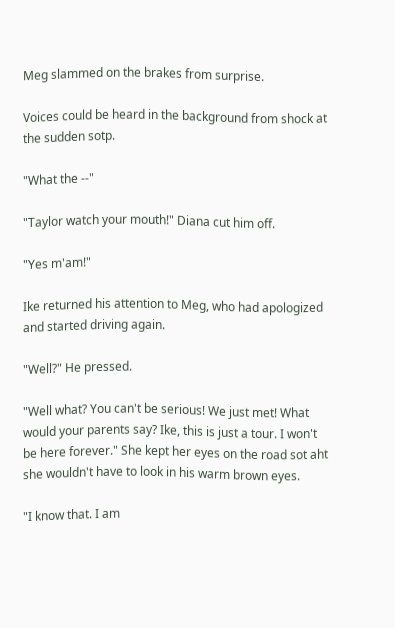Meg slammed on the brakes from surprise.

Voices could be heard in the background from shock at the sudden sotp.

"What the --"

"Taylor watch your mouth!" Diana cut him off.

"Yes m'am!"

Ike returned his attention to Meg, who had apologized and started driving again.

"Well?" He pressed.

"Well what? You can't be serious! We just met! What would your parents say? Ike, this is just a tour. I won't be here forever." She kept her eyes on the road sot aht she wouldn't have to look in his warm brown eyes.

"I know that. I am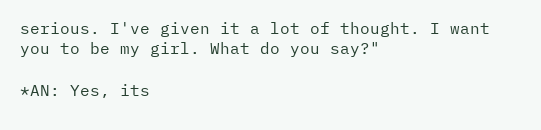serious. I've given it a lot of thought. I want you to be my girl. What do you say?"

*AN: Yes, its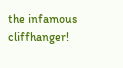the infamous cliffhanger!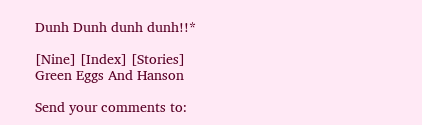Dunh Dunh dunh dunh!!*

[Nine] [Index] [Stories]
Green Eggs And Hanson

Send your comments to: